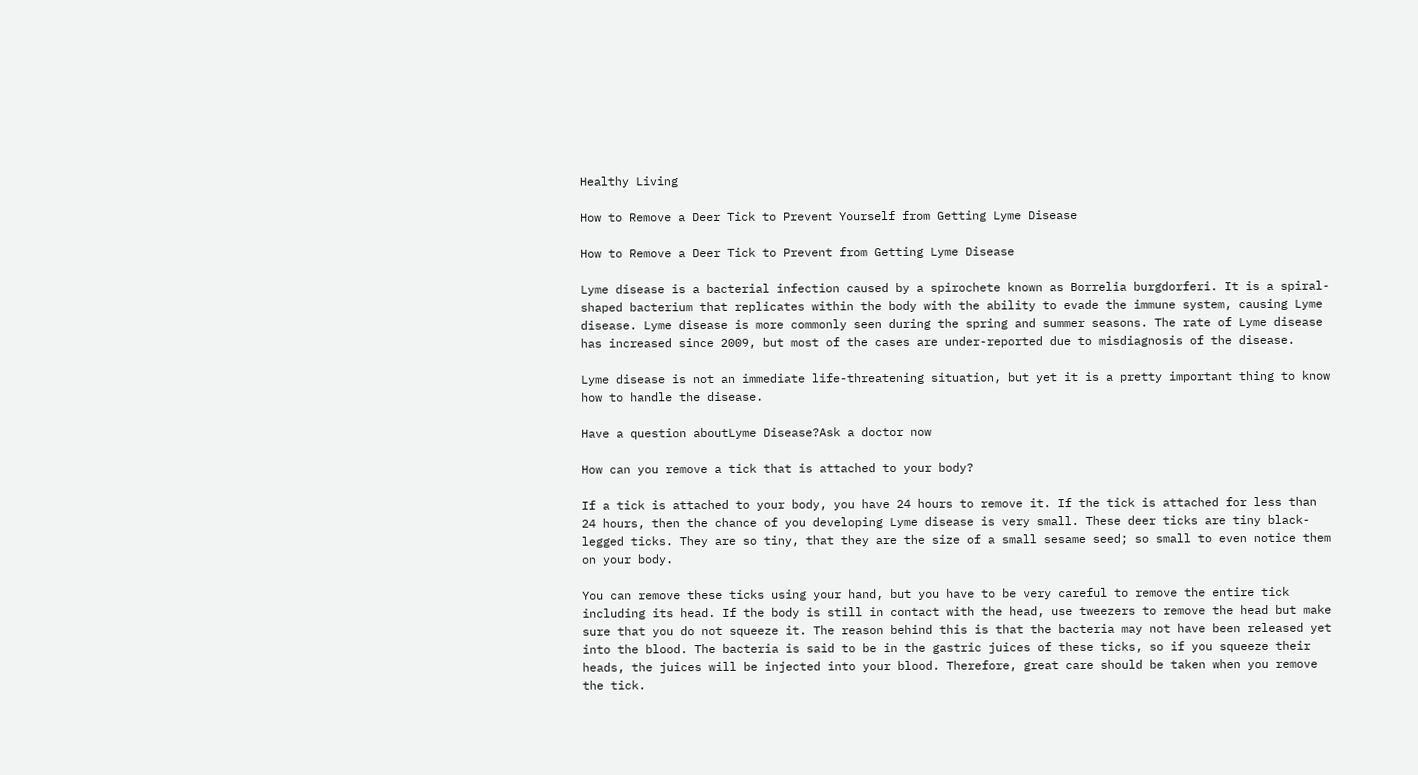Healthy Living

How to Remove a Deer Tick to Prevent Yourself from Getting Lyme Disease

How to Remove a Deer Tick to Prevent from Getting Lyme Disease

Lyme disease is a bacterial infection caused by a spirochete known as Borrelia burgdorferi. It is a spiral-shaped bacterium that replicates within the body with the ability to evade the immune system, causing Lyme disease. Lyme disease is more commonly seen during the spring and summer seasons. The rate of Lyme disease has increased since 2009, but most of the cases are under-reported due to misdiagnosis of the disease.

Lyme disease is not an immediate life-threatening situation, but yet it is a pretty important thing to know how to handle the disease.

Have a question aboutLyme Disease?Ask a doctor now

How can you remove a tick that is attached to your body?

If a tick is attached to your body, you have 24 hours to remove it. If the tick is attached for less than 24 hours, then the chance of you developing Lyme disease is very small. These deer ticks are tiny black-legged ticks. They are so tiny, that they are the size of a small sesame seed; so small to even notice them on your body.

You can remove these ticks using your hand, but you have to be very careful to remove the entire tick including its head. If the body is still in contact with the head, use tweezers to remove the head but make sure that you do not squeeze it. The reason behind this is that the bacteria may not have been released yet into the blood. The bacteria is said to be in the gastric juices of these ticks, so if you squeeze their heads, the juices will be injected into your blood. Therefore, great care should be taken when you remove the tick.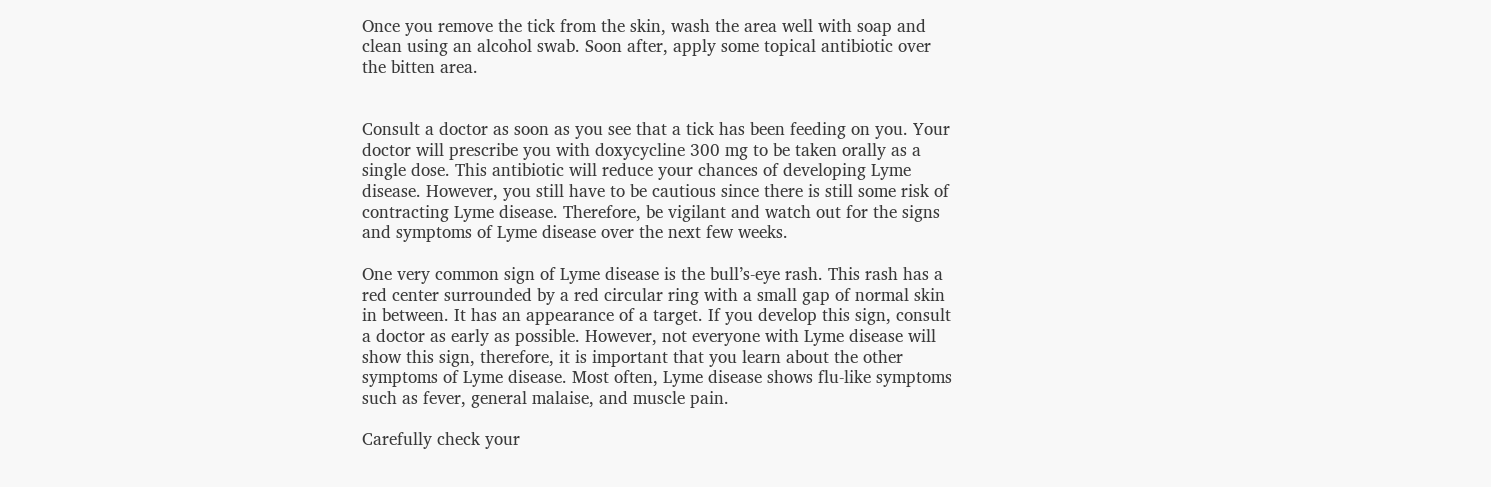Once you remove the tick from the skin, wash the area well with soap and clean using an alcohol swab. Soon after, apply some topical antibiotic over the bitten area.


Consult a doctor as soon as you see that a tick has been feeding on you. Your doctor will prescribe you with doxycycline 300 mg to be taken orally as a single dose. This antibiotic will reduce your chances of developing Lyme disease. However, you still have to be cautious since there is still some risk of contracting Lyme disease. Therefore, be vigilant and watch out for the signs and symptoms of Lyme disease over the next few weeks.

One very common sign of Lyme disease is the bull’s-eye rash. This rash has a red center surrounded by a red circular ring with a small gap of normal skin in between. It has an appearance of a target. If you develop this sign, consult a doctor as early as possible. However, not everyone with Lyme disease will show this sign, therefore, it is important that you learn about the other symptoms of Lyme disease. Most often, Lyme disease shows flu-like symptoms such as fever, general malaise, and muscle pain.

Carefully check your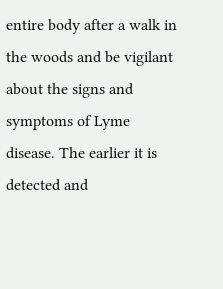entire body after a walk in the woods and be vigilant about the signs and symptoms of Lyme disease. The earlier it is detected and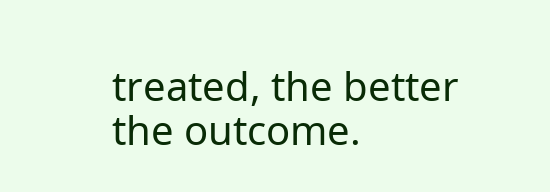treated, the better the outcome.